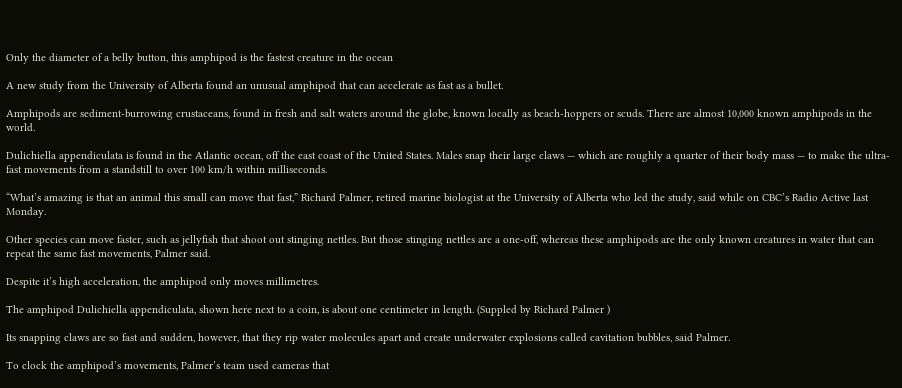Only the diameter of a belly button, this amphipod is the fastest creature in the ocean

A new study from the University of Alberta found an unusual amphipod that can accelerate as fast as a bullet.

Amphipods are sediment-burrowing crustaceans, found in fresh and salt waters around the globe, known locally as beach-hoppers or scuds. There are almost 10,000 known amphipods in the world.

Dulichiella appendiculata is found in the Atlantic ocean, off the east coast of the United States. Males snap their large claws — which are roughly a quarter of their body mass — to make the ultra-fast movements from a standstill to over 100 km/h within milliseconds.

“What’s amazing is that an animal this small can move that fast,” Richard Palmer, retired marine biologist at the University of Alberta who led the study, said while on CBC’s Radio Active last Monday.

Other species can move faster, such as jellyfish that shoot out stinging nettles. But those stinging nettles are a one-off, whereas these amphipods are the only known creatures in water that can repeat the same fast movements, Palmer said.

Despite it’s high acceleration, the amphipod only moves millimetres.

The amphipod Dulichiella appendiculata, shown here next to a coin, is about one centimeter in length. (Suppled by Richard Palmer )

Its snapping claws are so fast and sudden, however, that they rip water molecules apart and create underwater explosions called cavitation bubbles, said Palmer.

To clock the amphipod’s movements, Palmer’s team used cameras that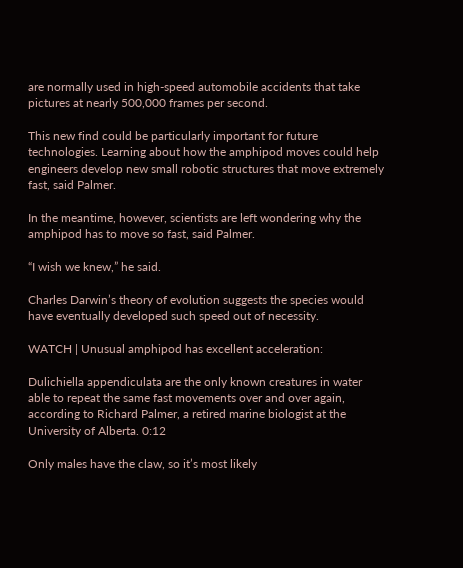are normally used in high-speed automobile accidents that take pictures at nearly 500,000 frames per second.

This new find could be particularly important for future technologies. Learning about how the amphipod moves could help engineers develop new small robotic structures that move extremely fast, said Palmer.

In the meantime, however, scientists are left wondering why the amphipod has to move so fast, said Palmer.

“I wish we knew,” he said.

Charles Darwin’s theory of evolution suggests the species would have eventually developed such speed out of necessity.

WATCH | Unusual amphipod has excellent acceleration:

Dulichiella appendiculata are the only known creatures in water able to repeat the same fast movements over and over again, according to Richard Palmer, a retired marine biologist at the University of Alberta. 0:12

Only males have the claw, so it’s most likely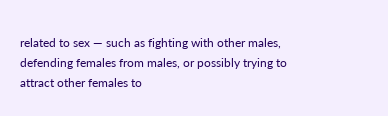related to sex — such as fighting with other males, defending females from males, or possibly trying to attract other females to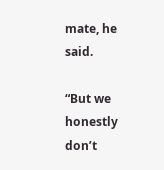mate, he said.

“But we honestly don’t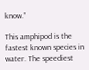know.”

This amphipod is the fastest known species in water. The speediest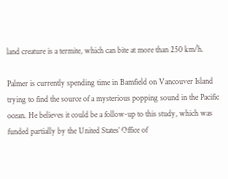land creature is a termite, which can bite at more than 250 km/h.

Palmer is currently spending time in Bamfield on Vancouver Island trying to find the source of a mysterious popping sound in the Pacific ocean. He believes it could be a follow-up to this study, which was funded partially by the United States’ Office of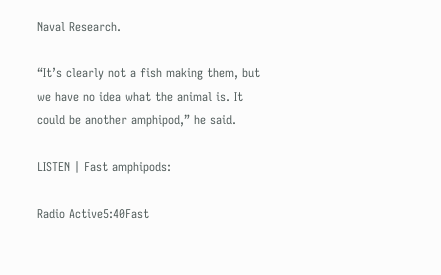Naval Research.

“It’s clearly not a fish making them, but we have no idea what the animal is. It could be another amphipod,” he said.

LISTEN | Fast amphipods:

Radio Active5:40Fast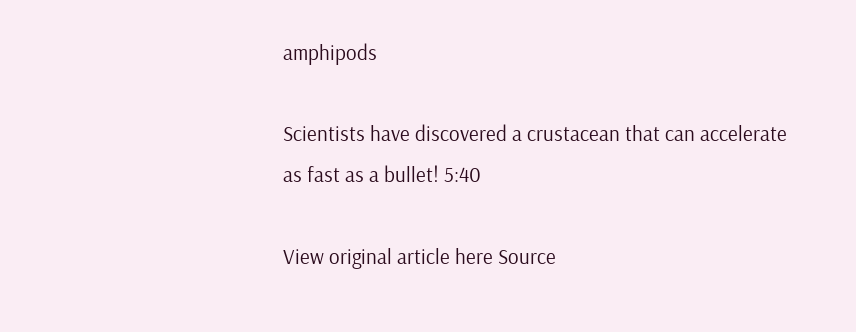amphipods

Scientists have discovered a crustacean that can accelerate as fast as a bullet! 5:40

View original article here Source